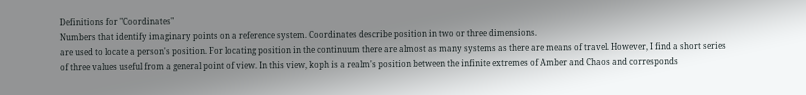Definitions for "Coordinates"
Numbers that identify imaginary points on a reference system. Coordinates describe position in two or three dimensions.
are used to locate a person's position. For locating position in the continuum there are almost as many systems as there are means of travel. However, I find a short series of three values useful from a general point of view. In this view, koph is a realm's position between the infinite extremes of Amber and Chaos and corresponds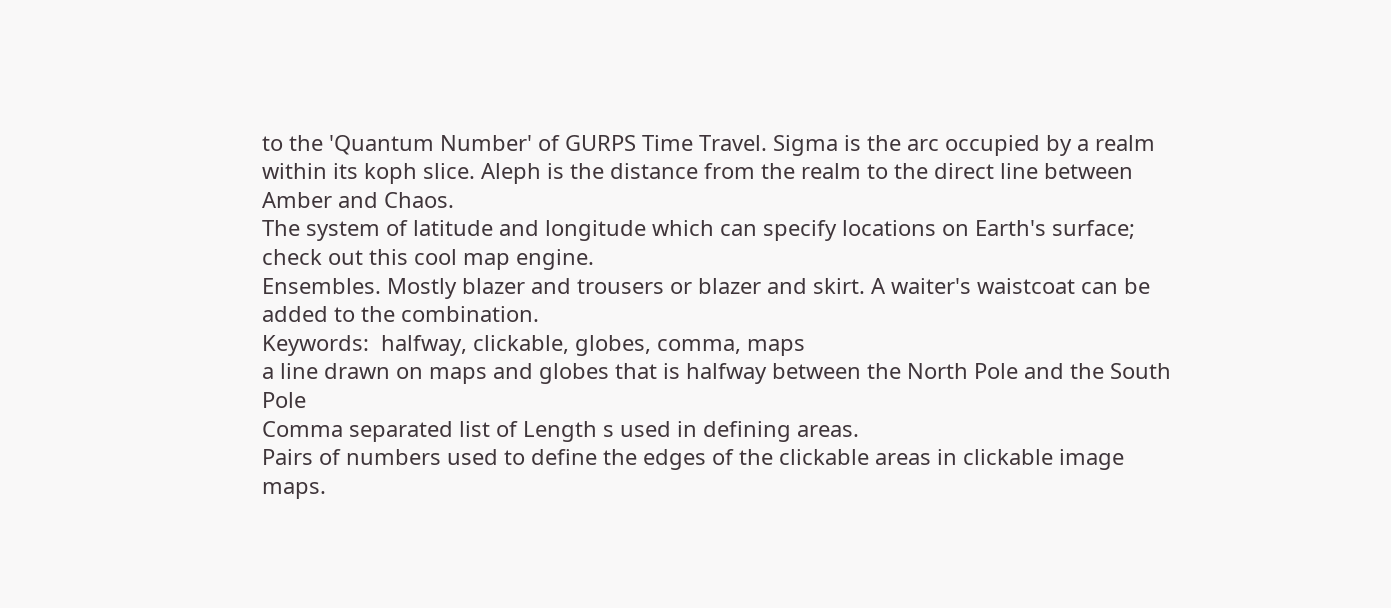to the 'Quantum Number' of GURPS Time Travel. Sigma is the arc occupied by a realm within its koph slice. Aleph is the distance from the realm to the direct line between Amber and Chaos.
The system of latitude and longitude which can specify locations on Earth's surface; check out this cool map engine.
Ensembles. Mostly blazer and trousers or blazer and skirt. A waiter's waistcoat can be added to the combination.
Keywords:  halfway, clickable, globes, comma, maps
a line drawn on maps and globes that is halfway between the North Pole and the South Pole
Comma separated list of Length s used in defining areas.
Pairs of numbers used to define the edges of the clickable areas in clickable image maps.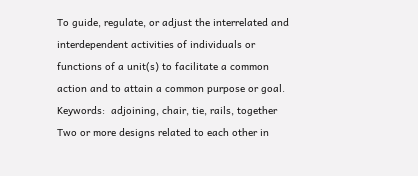To guide, regulate, or adjust the interrelated and interdependent activities of individuals or functions of a unit(s) to facilitate a common action and to attain a common purpose or goal.
Keywords:  adjoining, chair, tie, rails, together
Two or more designs related to each other in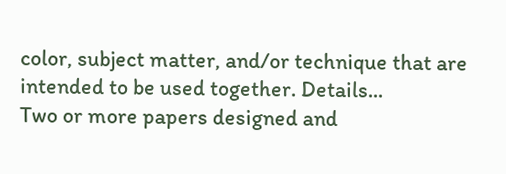color, subject matter, and/or technique that are intended to be used together. Details...
Two or more papers designed and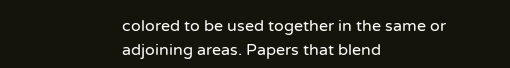colored to be used together in the same or adjoining areas. Papers that blend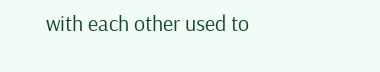with each other used to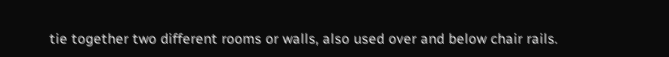tie together two different rooms or walls, also used over and below chair rails.